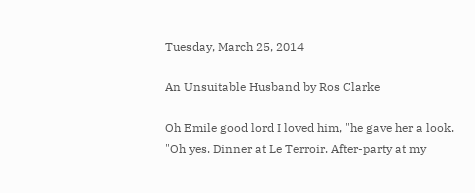Tuesday, March 25, 2014

An Unsuitable Husband by Ros Clarke

Oh Emile good lord I loved him, "he gave her a look. "Oh yes. Dinner at Le Terroir. After-party at my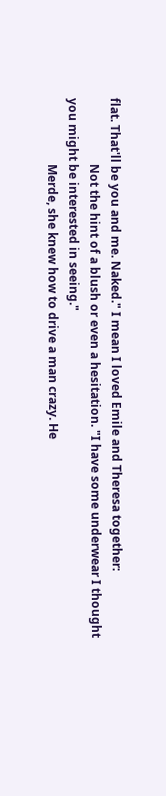flat. That'll be you and me. Naked." I mean I loved Emile and Theresa together:
                      Not the hint of a blush or even a hesitation. "I have some underwear I thought you might be interested in seeing."
                      Merde, she knew how to drive a man crazy. He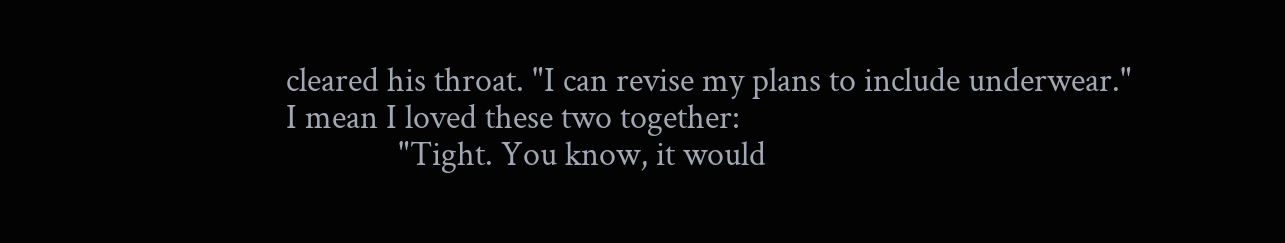cleared his throat. "I can revise my plans to include underwear."
I mean I loved these two together:
              "Tight. You know, it would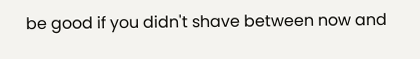be good if you didn't shave between now and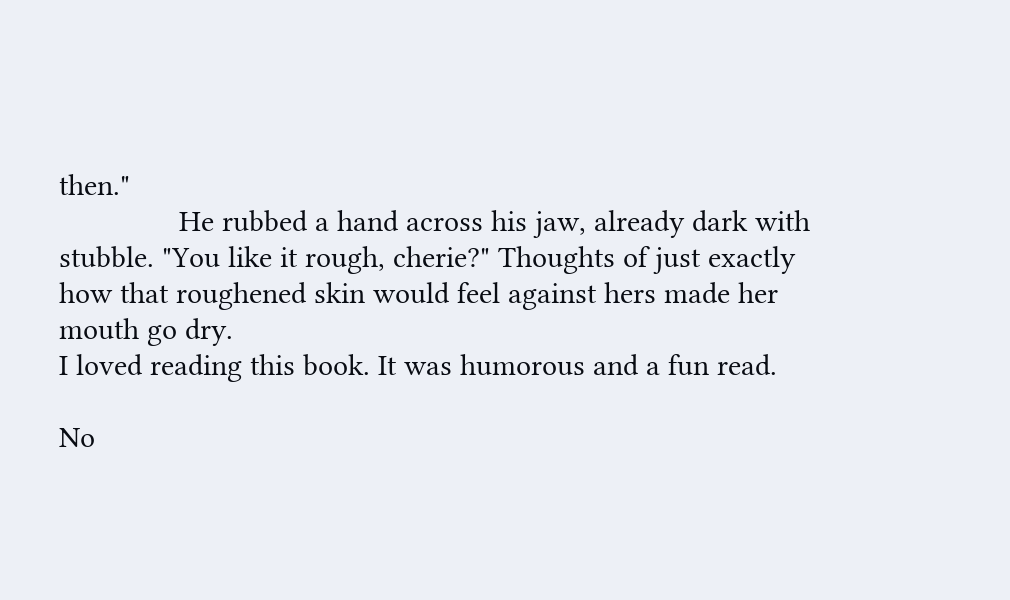then."
               He rubbed a hand across his jaw, already dark with stubble. "You like it rough, cherie?" Thoughts of just exactly how that roughened skin would feel against hers made her mouth go dry.
I loved reading this book. It was humorous and a fun read.

No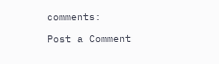comments:

Post a Comment